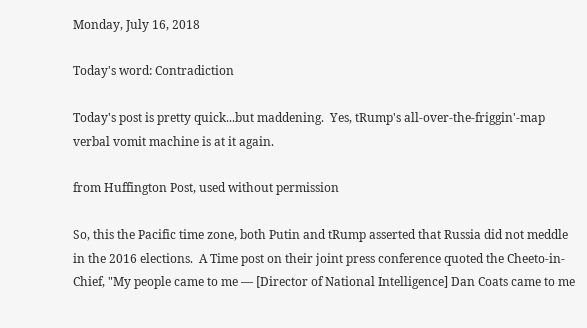Monday, July 16, 2018

Today's word: Contradiction

Today's post is pretty quick...but maddening.  Yes, tRump's all-over-the-friggin'-map verbal vomit machine is at it again.

from Huffington Post, used without permission

So, this the Pacific time zone, both Putin and tRump asserted that Russia did not meddle in the 2016 elections.  A Time post on their joint press conference quoted the Cheeto-in-Chief, "My people came to me — [Director of National Intelligence] Dan Coats came to me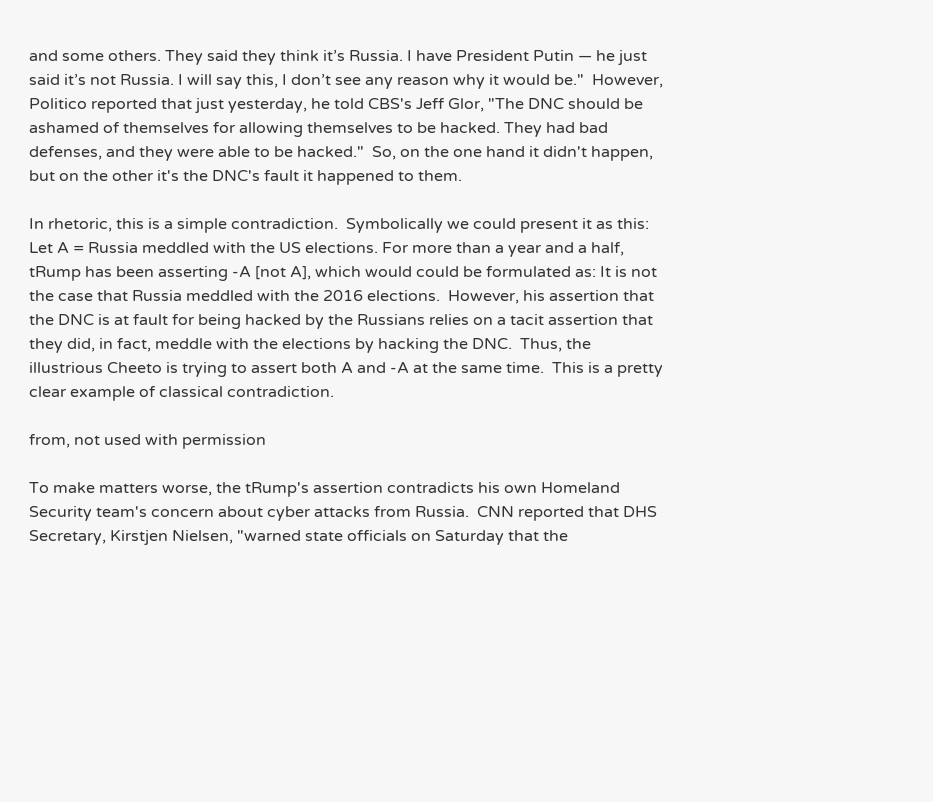and some others. They said they think it’s Russia. I have President Putin — he just said it’s not Russia. I will say this, I don’t see any reason why it would be."  However, Politico reported that just yesterday, he told CBS's Jeff Glor, "The DNC should be ashamed of themselves for allowing themselves to be hacked. They had bad defenses, and they were able to be hacked."  So, on the one hand it didn't happen, but on the other it's the DNC's fault it happened to them.

In rhetoric, this is a simple contradiction.  Symbolically we could present it as this: Let A = Russia meddled with the US elections. For more than a year and a half, tRump has been asserting -A [not A], which would could be formulated as: It is not the case that Russia meddled with the 2016 elections.  However, his assertion that the DNC is at fault for being hacked by the Russians relies on a tacit assertion that they did, in fact, meddle with the elections by hacking the DNC.  Thus, the illustrious Cheeto is trying to assert both A and -A at the same time.  This is a pretty clear example of classical contradiction.

from, not used with permission

To make matters worse, the tRump's assertion contradicts his own Homeland Security team's concern about cyber attacks from Russia.  CNN reported that DHS Secretary, Kirstjen Nielsen, "warned state officials on Saturday that the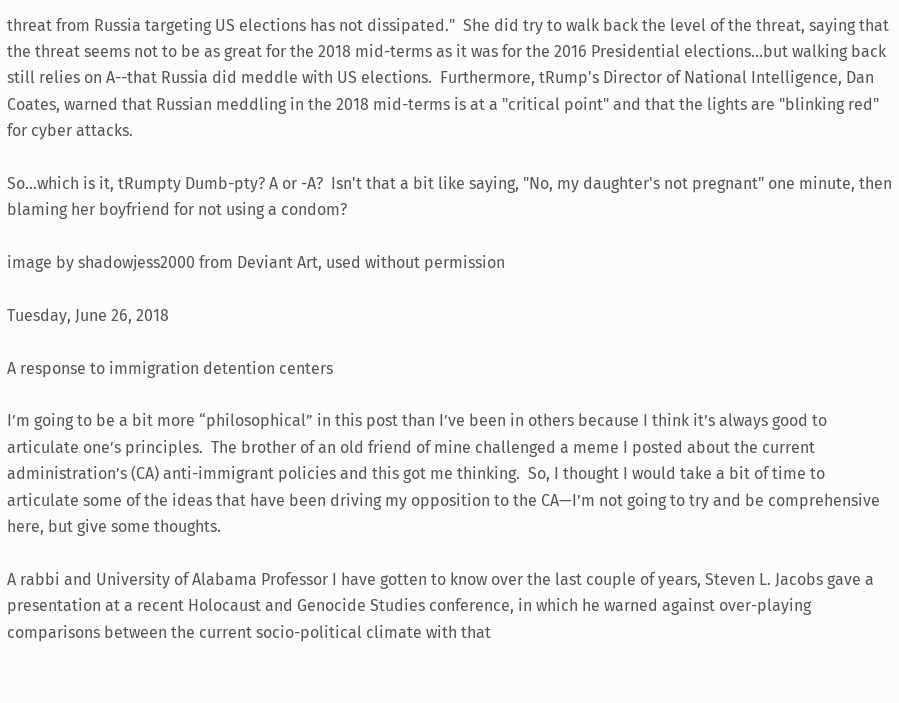threat from Russia targeting US elections has not dissipated."  She did try to walk back the level of the threat, saying that the threat seems not to be as great for the 2018 mid-terms as it was for the 2016 Presidential elections...but walking back still relies on A--that Russia did meddle with US elections.  Furthermore, tRump's Director of National Intelligence, Dan Coates, warned that Russian meddling in the 2018 mid-terms is at a "critical point" and that the lights are "blinking red" for cyber attacks.

So...which is it, tRumpty Dumb-pty? A or -A?  Isn't that a bit like saying, "No, my daughter's not pregnant" one minute, then blaming her boyfriend for not using a condom?

image by shadowjess2000 from Deviant Art, used without permission

Tuesday, June 26, 2018

A response to immigration detention centers

I’m going to be a bit more “philosophical” in this post than I’ve been in others because I think it’s always good to articulate one’s principles.  The brother of an old friend of mine challenged a meme I posted about the current administration’s (CA) anti-immigrant policies and this got me thinking.  So, I thought I would take a bit of time to articulate some of the ideas that have been driving my opposition to the CA—I’m not going to try and be comprehensive here, but give some thoughts.

A rabbi and University of Alabama Professor I have gotten to know over the last couple of years, Steven L. Jacobs gave a presentation at a recent Holocaust and Genocide Studies conference, in which he warned against over-playing comparisons between the current socio-political climate with that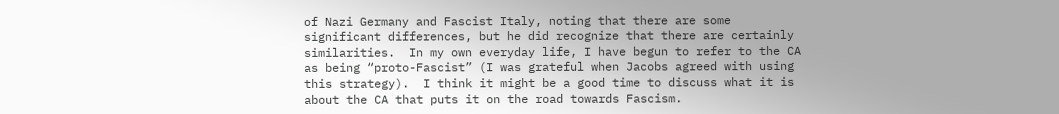of Nazi Germany and Fascist Italy, noting that there are some significant differences, but he did recognize that there are certainly similarities.  In my own everyday life, I have begun to refer to the CA as being “proto-Fascist” (I was grateful when Jacobs agreed with using this strategy).  I think it might be a good time to discuss what it is about the CA that puts it on the road towards Fascism.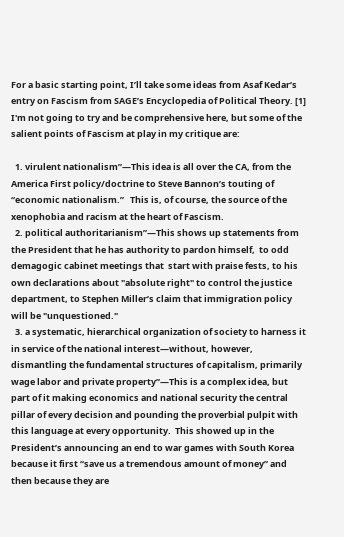For a basic starting point, I’ll take some ideas from Asaf Kedar’s entry on Fascism from SAGE’s Encyclopedia of Political Theory. [1]  I'm not going to try and be comprehensive here, but some of the salient points of Fascism at play in my critique are:

  1. virulent nationalism”—This idea is all over the CA, from the America First policy/doctrine to Steve Bannon’s touting of “economic nationalism.”   This is, of course, the source of the xenophobia and racism at the heart of Fascism.
  2. political authoritarianism”—This shows up statements from the President that he has authority to pardon himself,  to odd demagogic cabinet meetings that  start with praise fests, to his own declarations about "absolute right" to control the justice department, to Stephen Miller’s claim that immigration policy will be "unquestioned."
  3. a systematic, hierarchical organization of society to harness it in service of the national interest—without, however, dismantling the fundamental structures of capitalism, primarily wage labor and private property”—This is a complex idea, but part of it making economics and national security the central pillar of every decision and pounding the proverbial pulpit with this language at every opportunity.  This showed up in the President’s announcing an end to war games with South Korea because it first “save us a tremendous amount of money” and then because they are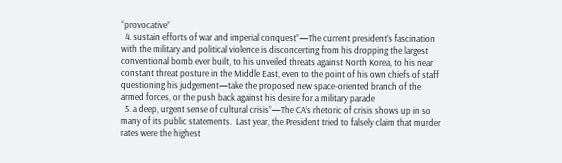“provocative”
  4. sustain efforts of war and imperial conquest”—The current president’s fascination with the military and political violence is disconcerting from his dropping the largest conventional bomb ever built, to his unveiled threats against North Korea, to his near constant threat posture in the Middle East, even to the point of his own chiefs of staff questioning his judgement—take the proposed new space-oriented branch of the armed forces, or the push back against his desire for a military parade
  5. a deep, urgent sense of cultural crisis”—The CA’s rhetoric of crisis shows up in so many of its public statements.  Last year, the President tried to falsely claim that murder rates were the highest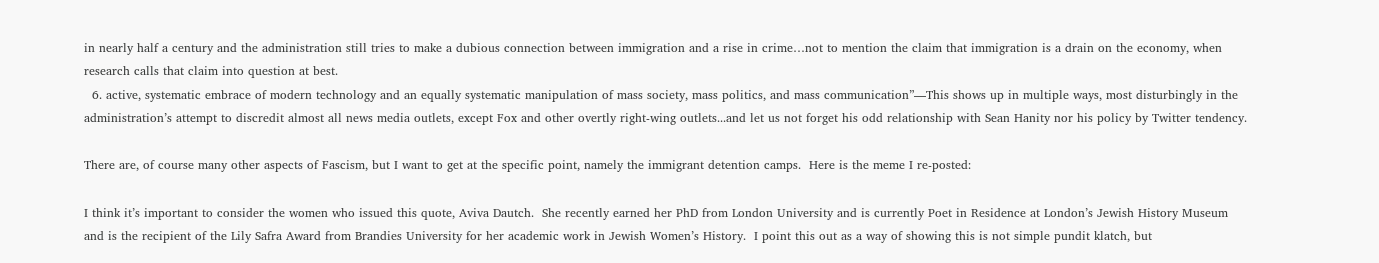in nearly half a century and the administration still tries to make a dubious connection between immigration and a rise in crime…not to mention the claim that immigration is a drain on the economy, when research calls that claim into question at best.
  6. active, systematic embrace of modern technology and an equally systematic manipulation of mass society, mass politics, and mass communication”—This shows up in multiple ways, most disturbingly in the administration’s attempt to discredit almost all news media outlets, except Fox and other overtly right-wing outlets...and let us not forget his odd relationship with Sean Hanity nor his policy by Twitter tendency.

There are, of course many other aspects of Fascism, but I want to get at the specific point, namely the immigrant detention camps.  Here is the meme I re-posted:

I think it’s important to consider the women who issued this quote, Aviva Dautch.  She recently earned her PhD from London University and is currently Poet in Residence at London’s Jewish History Museum and is the recipient of the Lily Safra Award from Brandies University for her academic work in Jewish Women’s History.  I point this out as a way of showing this is not simple pundit klatch, but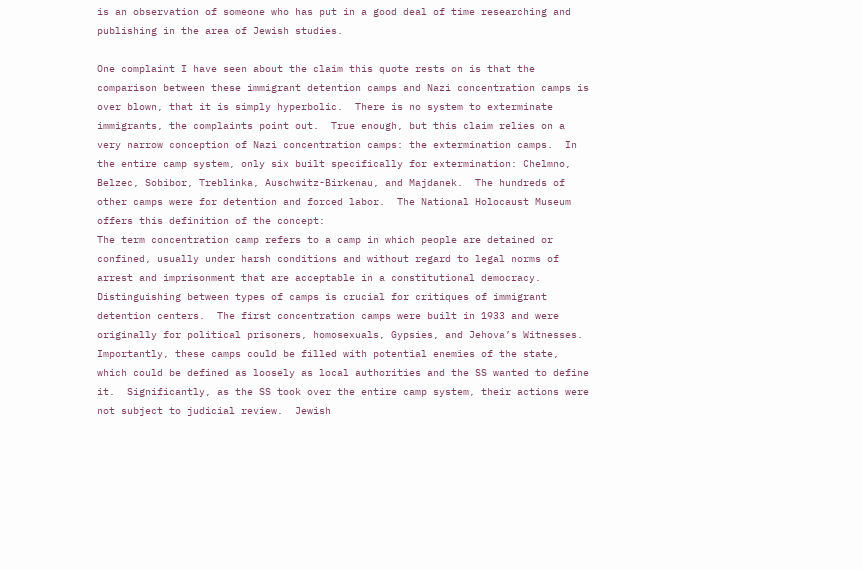is an observation of someone who has put in a good deal of time researching and publishing in the area of Jewish studies.

One complaint I have seen about the claim this quote rests on is that the comparison between these immigrant detention camps and Nazi concentration camps is over blown, that it is simply hyperbolic.  There is no system to exterminate immigrants, the complaints point out.  True enough, but this claim relies on a very narrow conception of Nazi concentration camps: the extermination camps.  In the entire camp system, only six built specifically for extermination: Chelmno, Belzec, Sobibor, Treblinka, Auschwitz-Birkenau, and Majdanek.  The hundreds of other camps were for detention and forced labor.  The National Holocaust Museum offers this definition of the concept:
The term concentration camp refers to a camp in which people are detained or confined, usually under harsh conditions and without regard to legal norms of arrest and imprisonment that are acceptable in a constitutional democracy.
Distinguishing between types of camps is crucial for critiques of immigrant detention centers.  The first concentration camps were built in 1933 and were originally for political prisoners, homosexuals, Gypsies, and Jehova’s Witnesses.  Importantly, these camps could be filled with potential enemies of the state, which could be defined as loosely as local authorities and the SS wanted to define it.  Significantly, as the SS took over the entire camp system, their actions were not subject to judicial review.  Jewish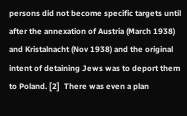persons did not become specific targets until after the annexation of Austria (March 1938) and Kristalnacht (Nov 1938) and the original intent of detaining Jews was to deport them to Poland. [2]  There was even a plan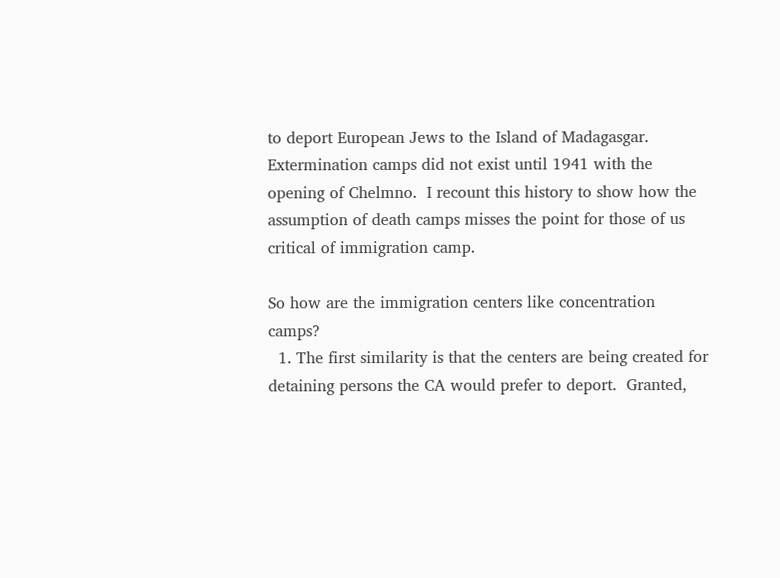to deport European Jews to the Island of Madagasgar.  Extermination camps did not exist until 1941 with the opening of Chelmno.  I recount this history to show how the assumption of death camps misses the point for those of us critical of immigration camp.

So how are the immigration centers like concentration camps?
  1. The first similarity is that the centers are being created for detaining persons the CA would prefer to deport.  Granted,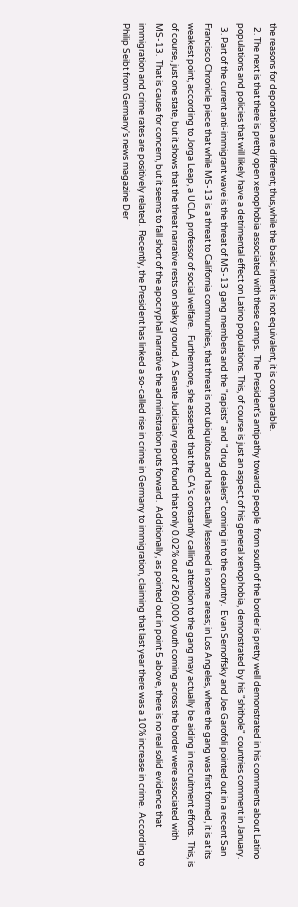the reasons for deportation are different; thus,while the basic intent is not equivalent, it is comparable.
  2. The next is that there is pretty open xenophobia associated with these camps.  The President's antipathy towards people  from south of the border is pretty well demonstrated in his comments about Latino populations and policies that will likely have a detrimental effect on Latino populations. This, of course is just an aspect of his general xenophobia, demonstrated by his "shithole" countries comment in January.
  3. Part of the current anti-immigrant wave is the threat of MS-13 gang members and the "rapists" and "drug dealers" coming in to the country.  Evan Sernoffsky and Joe Garofoli pointed out in a recent San Francisco Chronicle piece that while MS-13 is a threat to California communities, that threat is not ubiquitous and has actually lessened in some areas; in Los Angeles, where the gang was first formed, it is at its weakest point, according to Jorga Leap, a UCLA professor of social welfare.   Furthermore, she asserted that the CA's constantly calling attention to the gang may actually be aiding in recruitment efforts.  This, is of course, just one state, but it shows that the threat narrative rests on shaky ground. A Senate Judiciary report found that only 0.02% out of 260,000 youth coming across the border were associated with MS-13.  That is cause for concern, but it seems to fall short of the apocryphal narrative the administration puts forward.  Additionally, as pointed out in point 5 above, there is no real solid evidence that immigration and crime rates are positively related.  Recently, the President has linked a so-called rise in crime in Germany to immigration, claiming that last year there was a 10% increase in crime.  According to Philip Seibt from Germany's news magazine Der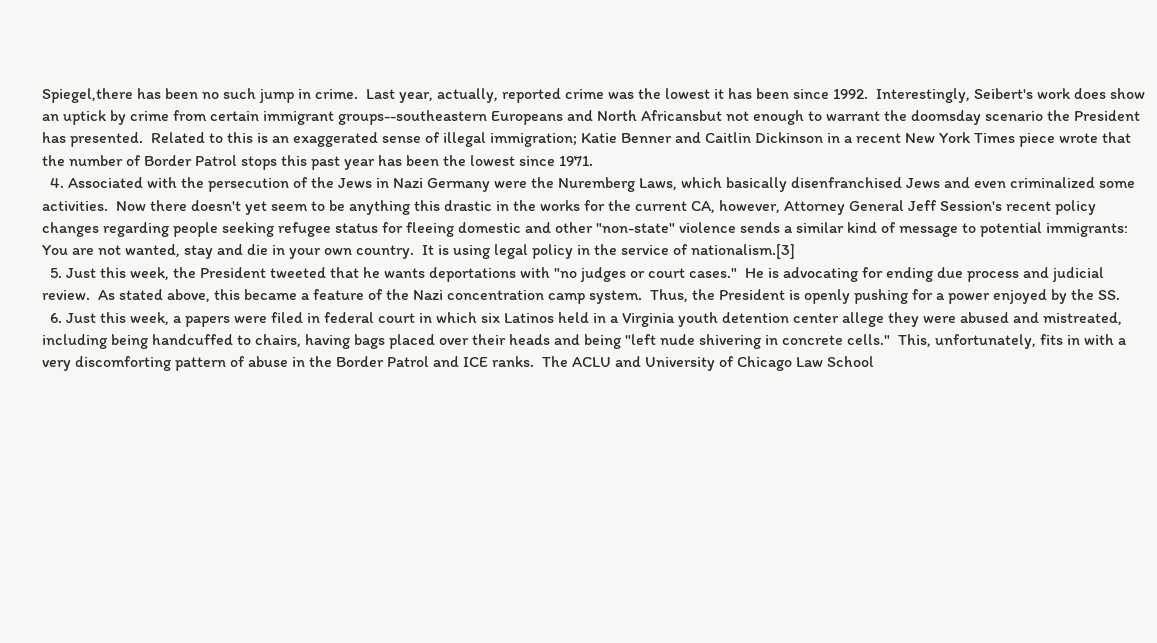Spiegel,there has been no such jump in crime.  Last year, actually, reported crime was the lowest it has been since 1992.  Interestingly, Seibert's work does show an uptick by crime from certain immigrant groups--southeastern Europeans and North Africansbut not enough to warrant the doomsday scenario the President has presented.  Related to this is an exaggerated sense of illegal immigration; Katie Benner and Caitlin Dickinson in a recent New York Times piece wrote that the number of Border Patrol stops this past year has been the lowest since 1971.
  4. Associated with the persecution of the Jews in Nazi Germany were the Nuremberg Laws, which basically disenfranchised Jews and even criminalized some activities.  Now there doesn't yet seem to be anything this drastic in the works for the current CA, however, Attorney General Jeff Session's recent policy changes regarding people seeking refugee status for fleeing domestic and other "non-state" violence sends a similar kind of message to potential immigrants: You are not wanted, stay and die in your own country.  It is using legal policy in the service of nationalism.[3]
  5. Just this week, the President tweeted that he wants deportations with "no judges or court cases."  He is advocating for ending due process and judicial review.  As stated above, this became a feature of the Nazi concentration camp system.  Thus, the President is openly pushing for a power enjoyed by the SS.
  6. Just this week, a papers were filed in federal court in which six Latinos held in a Virginia youth detention center allege they were abused and mistreated, including being handcuffed to chairs, having bags placed over their heads and being "left nude shivering in concrete cells."  This, unfortunately, fits in with a very discomforting pattern of abuse in the Border Patrol and ICE ranks.  The ACLU and University of Chicago Law School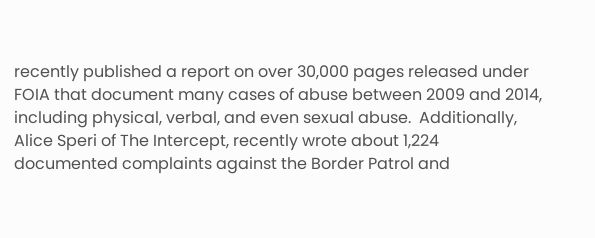recently published a report on over 30,000 pages released under FOIA that document many cases of abuse between 2009 and 2014, including physical, verbal, and even sexual abuse.  Additionally, Alice Speri of The Intercept, recently wrote about 1,224 documented complaints against the Border Patrol and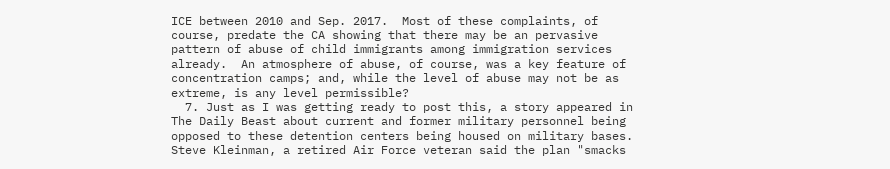ICE between 2010 and Sep. 2017.  Most of these complaints, of course, predate the CA showing that there may be an pervasive pattern of abuse of child immigrants among immigration services already.  An atmosphere of abuse, of course, was a key feature of concentration camps; and, while the level of abuse may not be as extreme, is any level permissible?
  7. Just as I was getting ready to post this, a story appeared in The Daily Beast about current and former military personnel being opposed to these detention centers being housed on military bases.  Steve Kleinman, a retired Air Force veteran said the plan "smacks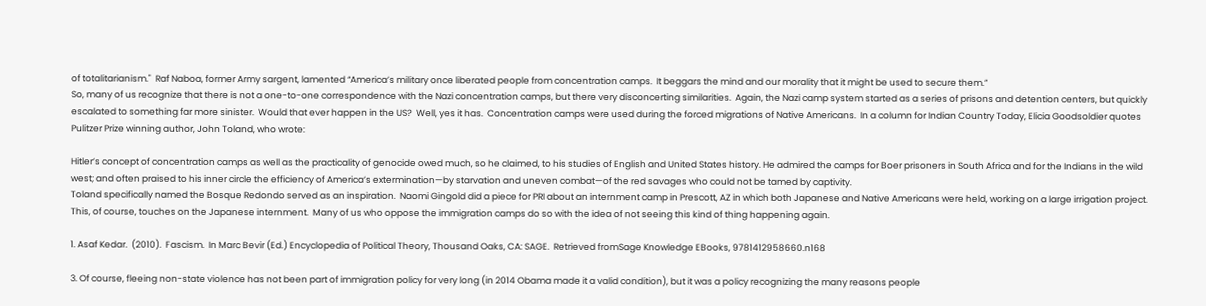of totalitarianism."  Raf Naboa, former Army sargent, lamented “America’s military once liberated people from concentration camps.  It beggars the mind and our morality that it might be used to secure them.”
So, many of us recognize that there is not a one-to-one correspondence with the Nazi concentration camps, but there very disconcerting similarities.  Again, the Nazi camp system started as a series of prisons and detention centers, but quickly escalated to something far more sinister.  Would that ever happen in the US?  Well, yes it has.  Concentration camps were used during the forced migrations of Native Americans.  In a column for Indian Country Today, Elicia Goodsoldier quotes  Pulitzer Prize winning author, John Toland, who wrote:

Hitler’s concept of concentration camps as well as the practicality of genocide owed much, so he claimed, to his studies of English and United States history. He admired the camps for Boer prisoners in South Africa and for the Indians in the wild west; and often praised to his inner circle the efficiency of America’s extermination—by starvation and uneven combat—of the red savages who could not be tamed by captivity.
Toland specifically named the Bosque Redondo served as an inspiration.  Naomi Gingold did a piece for PRI about an internment camp in Prescott, AZ in which both Japanese and Native Americans were held, working on a large irrigation project.  This, of course, touches on the Japanese internment.  Many of us who oppose the immigration camps do so with the idea of not seeing this kind of thing happening again.

1. Asaf Kedar.  (2010).  Fascism.  In Marc Bevir (Ed.) Encyclopedia of Political Theory, Thousand Oaks, CA: SAGE.  Retrieved fromSage Knowledge EBooks, 9781412958660.n168

3. Of course, fleeing non-state violence has not been part of immigration policy for very long (in 2014 Obama made it a valid condition), but it was a policy recognizing the many reasons people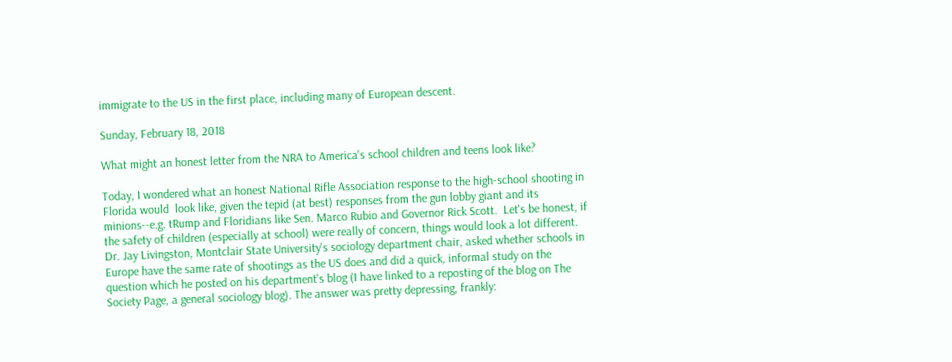immigrate to the US in the first place, including many of European descent.

Sunday, February 18, 2018

What might an honest letter from the NRA to America's school children and teens look like?

Today, I wondered what an honest National Rifle Association response to the high-school shooting in Florida would  look like, given the tepid (at best) responses from the gun lobby giant and its minions--e.g. tRump and Floridians like Sen. Marco Rubio and Governor Rick Scott.  Let's be honest, if the safety of children (especially at school) were really of concern, things would look a lot different.  Dr. Jay Livingston, Montclair State University's sociology department chair, asked whether schools in Europe have the same rate of shootings as the US does and did a quick, informal study on the question which he posted on his department's blog (I have linked to a reposting of the blog on The Society Page, a general sociology blog). The answer was pretty depressing, frankly: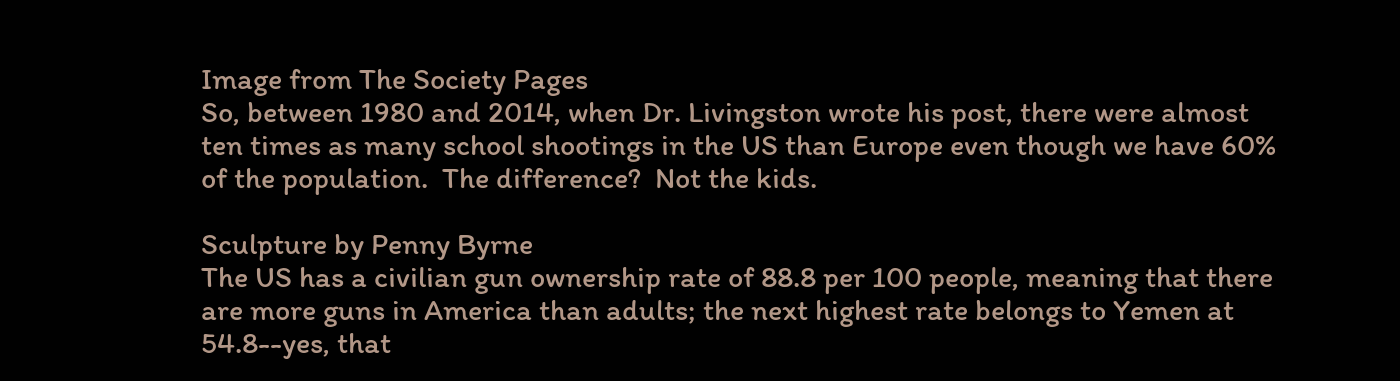Image from The Society Pages
So, between 1980 and 2014, when Dr. Livingston wrote his post, there were almost ten times as many school shootings in the US than Europe even though we have 60% of the population.  The difference?  Not the kids.

Sculpture by Penny Byrne
The US has a civilian gun ownership rate of 88.8 per 100 people, meaning that there are more guns in America than adults; the next highest rate belongs to Yemen at 54.8--yes, that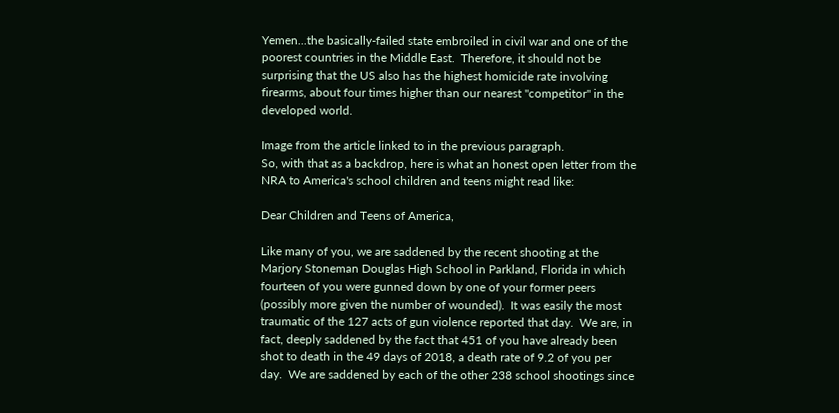Yemen...the basically-failed state embroiled in civil war and one of the poorest countries in the Middle East.  Therefore, it should not be surprising that the US also has the highest homicide rate involving firearms, about four times higher than our nearest "competitor" in the developed world.

Image from the article linked to in the previous paragraph.
So, with that as a backdrop, here is what an honest open letter from the NRA to America's school children and teens might read like:

Dear Children and Teens of America,

Like many of you, we are saddened by the recent shooting at the Marjory Stoneman Douglas High School in Parkland, Florida in which fourteen of you were gunned down by one of your former peers (possibly more given the number of wounded).  It was easily the most traumatic of the 127 acts of gun violence reported that day.  We are, in fact, deeply saddened by the fact that 451 of you have already been shot to death in the 49 days of 2018, a death rate of 9.2 of you per day.  We are saddened by each of the other 238 school shootings since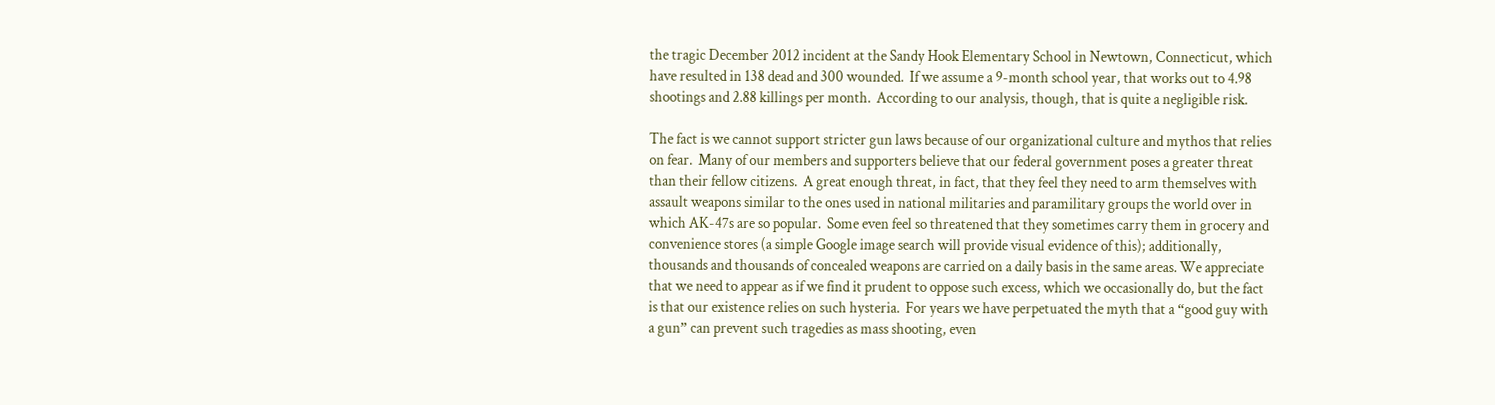the tragic December 2012 incident at the Sandy Hook Elementary School in Newtown, Connecticut, which have resulted in 138 dead and 300 wounded.  If we assume a 9-month school year, that works out to 4.98 shootings and 2.88 killings per month.  According to our analysis, though, that is quite a negligible risk.

The fact is we cannot support stricter gun laws because of our organizational culture and mythos that relies on fear.  Many of our members and supporters believe that our federal government poses a greater threat than their fellow citizens.  A great enough threat, in fact, that they feel they need to arm themselves with assault weapons similar to the ones used in national militaries and paramilitary groups the world over in which AK-47s are so popular.  Some even feel so threatened that they sometimes carry them in grocery and convenience stores (a simple Google image search will provide visual evidence of this); additionally, thousands and thousands of concealed weapons are carried on a daily basis in the same areas. We appreciate that we need to appear as if we find it prudent to oppose such excess, which we occasionally do, but the fact is that our existence relies on such hysteria.  For years we have perpetuated the myth that a “good guy with a gun” can prevent such tragedies as mass shooting, even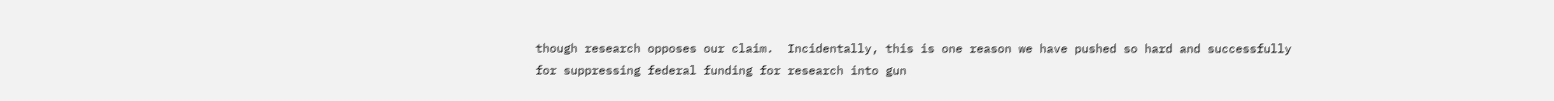though research opposes our claim.  Incidentally, this is one reason we have pushed so hard and successfully for suppressing federal funding for research into gun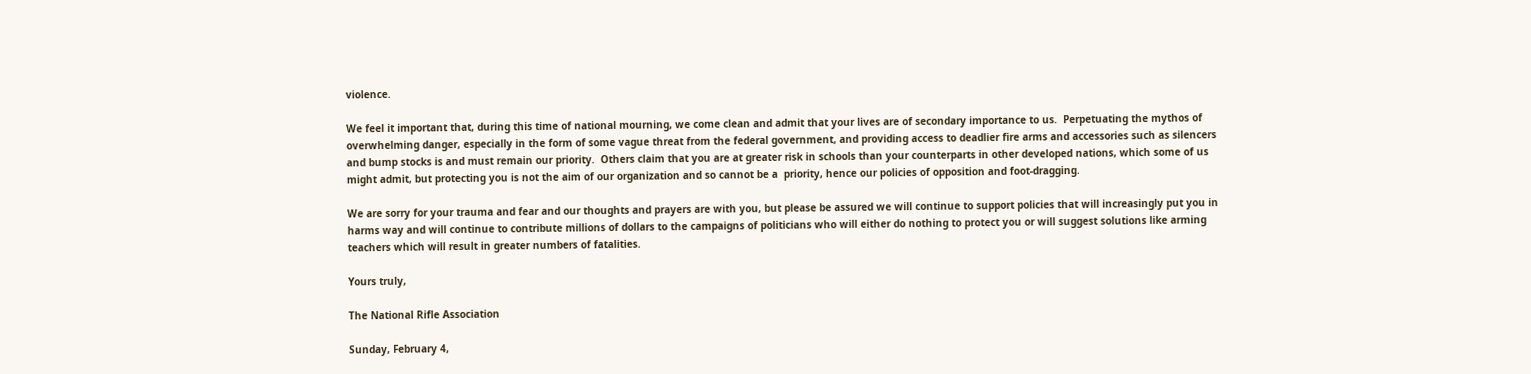violence.

We feel it important that, during this time of national mourning, we come clean and admit that your lives are of secondary importance to us.  Perpetuating the mythos of overwhelming danger, especially in the form of some vague threat from the federal government, and providing access to deadlier fire arms and accessories such as silencers and bump stocks is and must remain our priority.  Others claim that you are at greater risk in schools than your counterparts in other developed nations, which some of us might admit, but protecting you is not the aim of our organization and so cannot be a  priority, hence our policies of opposition and foot-dragging.

We are sorry for your trauma and fear and our thoughts and prayers are with you, but please be assured we will continue to support policies that will increasingly put you in harms way and will continue to contribute millions of dollars to the campaigns of politicians who will either do nothing to protect you or will suggest solutions like arming teachers which will result in greater numbers of fatalities.

Yours truly,

The National Rifle Association

Sunday, February 4,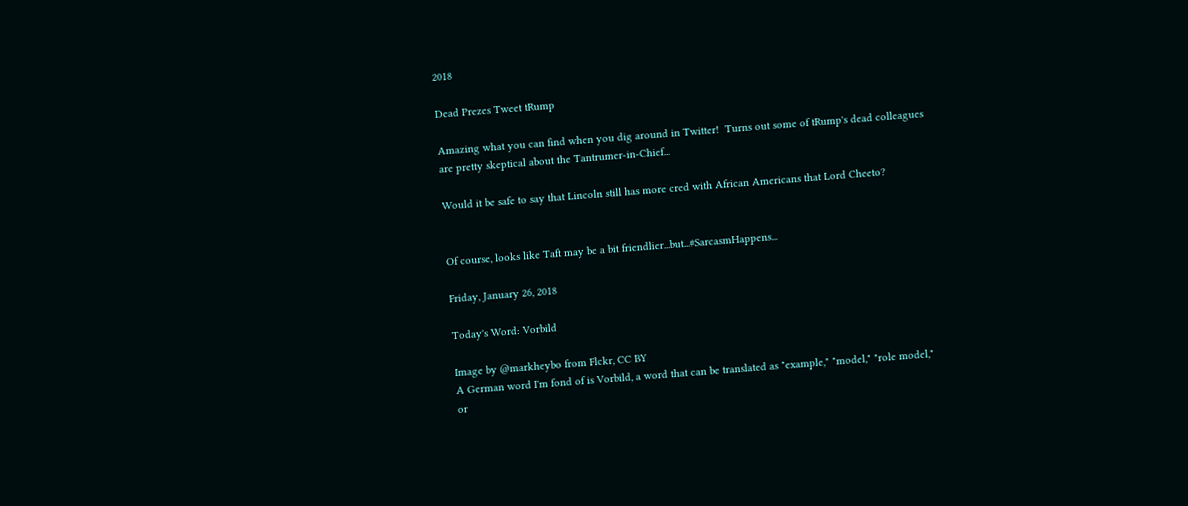2018

Dead Prezes Tweet tRump

Amazing what you can find when you dig around in Twitter!  Turns out some of tRump's dead colleagues are pretty skeptical about the Tantrumer-in-Chief...

Would it be safe to say that Lincoln still has more cred with African Americans that Lord Cheeto?


Of course, looks like Taft may be a bit friendlier...but...#SarcasmHappens...

Friday, January 26, 2018

Today's Word: Vorbild

Image by @markheybo from Flckr, CC BY
A German word I'm fond of is Vorbild, a word that can be translated as "example," "model," "role model," or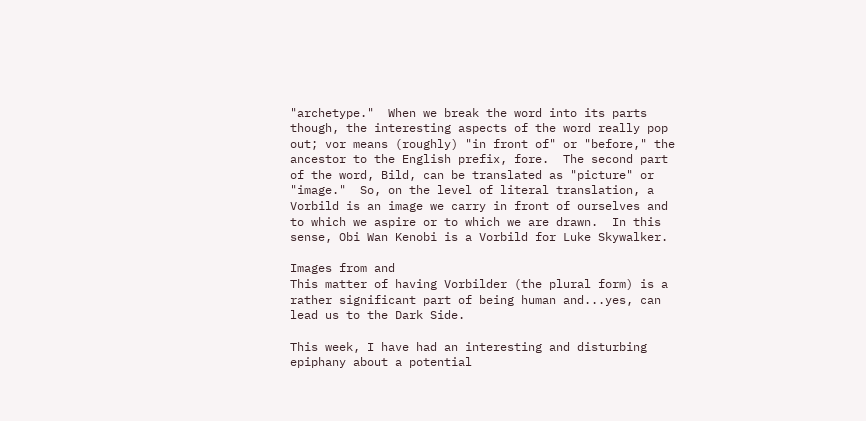"archetype."  When we break the word into its parts though, the interesting aspects of the word really pop out; vor means (roughly) "in front of" or "before," the ancestor to the English prefix, fore.  The second part of the word, Bild, can be translated as "picture" or "image."  So, on the level of literal translation, a Vorbild is an image we carry in front of ourselves and to which we aspire or to which we are drawn.  In this sense, Obi Wan Kenobi is a Vorbild for Luke Skywalker.

Images from and
This matter of having Vorbilder (the plural form) is a rather significant part of being human and...yes, can lead us to the Dark Side.

This week, I have had an interesting and disturbing epiphany about a potential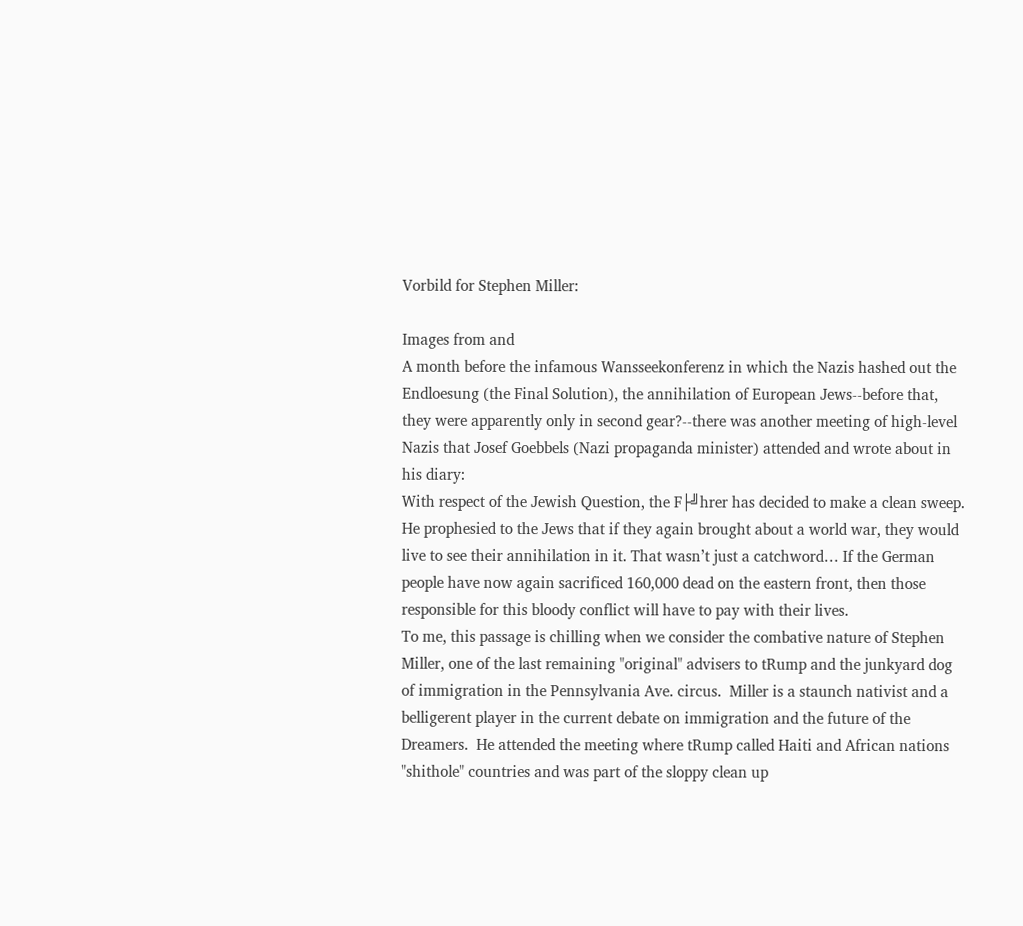Vorbild for Stephen Miller:

Images from and
A month before the infamous Wansseekonferenz in which the Nazis hashed out the Endloesung (the Final Solution), the annihilation of European Jews--before that, they were apparently only in second gear?--there was another meeting of high-level Nazis that Josef Goebbels (Nazi propaganda minister) attended and wrote about in his diary:
With respect of the Jewish Question, the F├╝hrer has decided to make a clean sweep. He prophesied to the Jews that if they again brought about a world war, they would live to see their annihilation in it. That wasn’t just a catchword… If the German people have now again sacrificed 160,000 dead on the eastern front, then those responsible for this bloody conflict will have to pay with their lives.
To me, this passage is chilling when we consider the combative nature of Stephen Miller, one of the last remaining "original" advisers to tRump and the junkyard dog of immigration in the Pennsylvania Ave. circus.  Miller is a staunch nativist and a belligerent player in the current debate on immigration and the future of the Dreamers.  He attended the meeting where tRump called Haiti and African nations "shithole" countries and was part of the sloppy clean up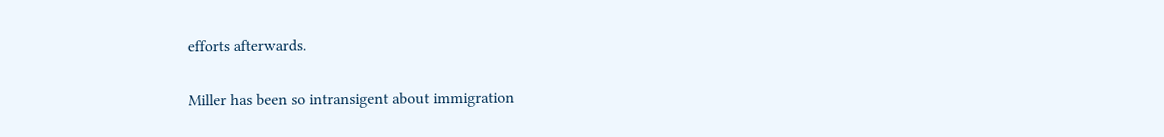efforts afterwards.

Miller has been so intransigent about immigration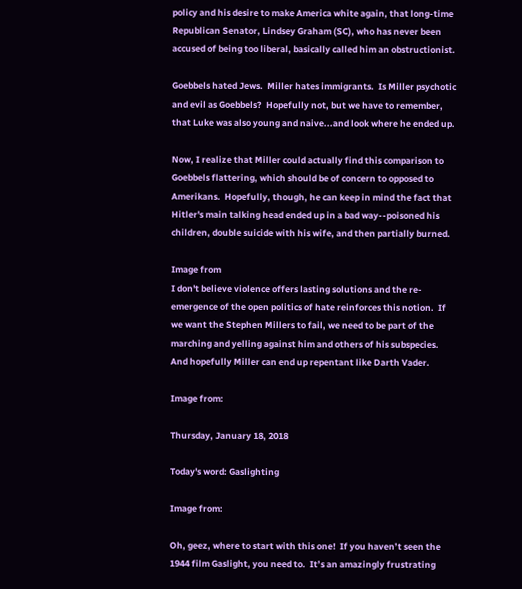policy and his desire to make America white again, that long-time Republican Senator, Lindsey Graham (SC), who has never been accused of being too liberal, basically called him an obstructionist.

Goebbels hated Jews.  Miller hates immigrants.  Is Miller psychotic and evil as Goebbels?  Hopefully not, but we have to remember, that Luke was also young and naive...and look where he ended up.

Now, I realize that Miller could actually find this comparison to Goebbels flattering, which should be of concern to opposed to Amerikans.  Hopefully, though, he can keep in mind the fact that Hitler's main talking head ended up in a bad way--poisoned his children, double suicide with his wife, and then partially burned.

Image from
I don't believe violence offers lasting solutions and the re-emergence of the open politics of hate reinforces this notion.  If we want the Stephen Millers to fail, we need to be part of the marching and yelling against him and others of his subspecies.  And hopefully Miller can end up repentant like Darth Vader.

Image from:

Thursday, January 18, 2018

Today's word: Gaslighting

Image from:

Oh, geez, where to start with this one!  If you haven’t seen the 1944 film Gaslight, you need to.  It’s an amazingly frustrating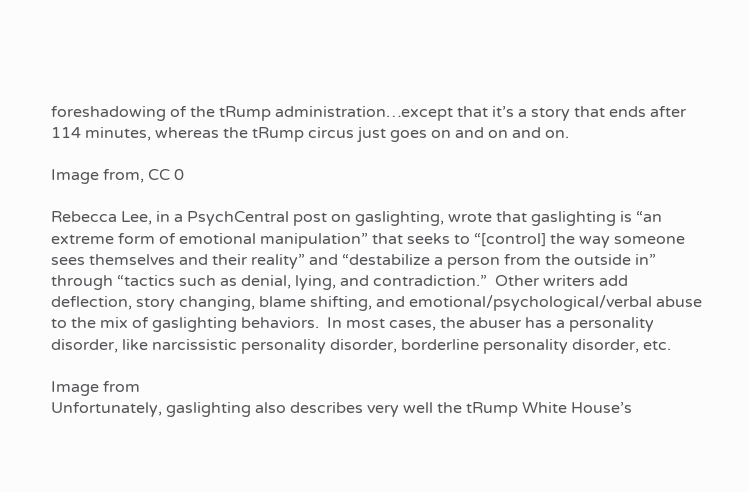foreshadowing of the tRump administration…except that it’s a story that ends after 114 minutes, whereas the tRump circus just goes on and on and on.

Image from, CC 0

Rebecca Lee, in a PsychCentral post on gaslighting, wrote that gaslighting is “an extreme form of emotional manipulation” that seeks to “[control] the way someone sees themselves and their reality” and “destabilize a person from the outside in” through “tactics such as denial, lying, and contradiction.”  Other writers add deflection, story changing, blame shifting, and emotional/psychological/verbal abuse to the mix of gaslighting behaviors.  In most cases, the abuser has a personality disorder, like narcissistic personality disorder, borderline personality disorder, etc.

Image from
Unfortunately, gaslighting also describes very well the tRump White House’s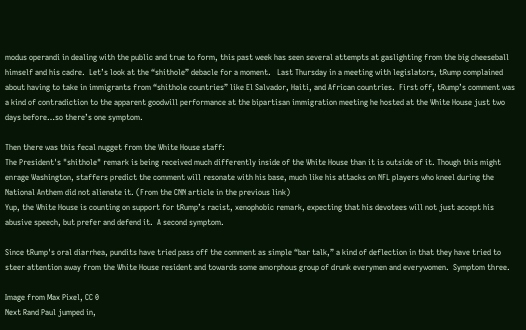modus operandi in dealing with the public and true to form, this past week has seen several attempts at gaslighting from the big cheeseball himself and his cadre.  Let’s look at the “shithole” debacle for a moment.   Last Thursday in a meeting with legislators, tRump complained about having to take in immigrants from “shithole countries” like El Salvador, Haiti, and African countries.  First off, tRump’s comment was a kind of contradiction to the apparent goodwill performance at the bipartisan immigration meeting he hosted at the White House just two days before…so there’s one symptom.

Then there was this fecal nugget from the White House staff:
The President's "shithole" remark is being received much differently inside of the White House than it is outside of it. Though this might enrage Washington, staffers predict the comment will resonate with his base, much like his attacks on NFL players who kneel during the National Anthem did not alienate it. (From the CNN article in the previous link)
Yup, the White House is counting on support for tRump’s racist, xenophobic remark, expecting that his devotees will not just accept his abusive speech, but prefer and defend it.  A second symptom.

Since tRump's oral diarrhea, pundits have tried pass off the comment as simple “bar talk,” a kind of deflection in that they have tried to steer attention away from the White House resident and towards some amorphous group of drunk everymen and everywomen.  Symptom three.

Image from Max Pixel, CC 0
Next Rand Paul jumped in,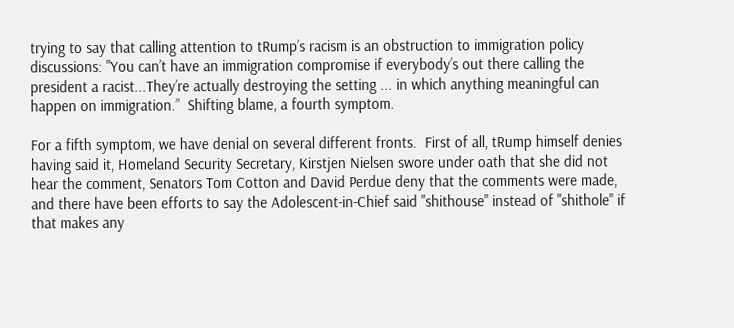trying to say that calling attention to tRump’s racism is an obstruction to immigration policy discussions: "You can’t have an immigration compromise if everybody’s out there calling the president a racist...They’re actually destroying the setting ... in which anything meaningful can happen on immigration.”  Shifting blame, a fourth symptom.

For a fifth symptom, we have denial on several different fronts.  First of all, tRump himself denies having said it, Homeland Security Secretary, Kirstjen Nielsen swore under oath that she did not hear the comment, Senators Tom Cotton and David Perdue deny that the comments were made, and there have been efforts to say the Adolescent-in-Chief said "shithouse" instead of "shithole" if that makes any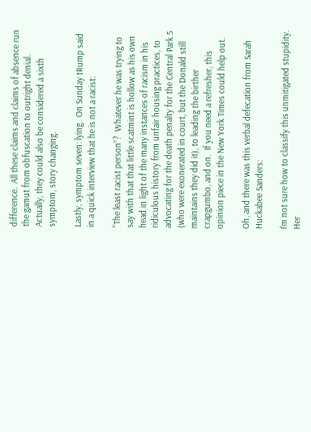difference.  All these claims and claims of absence run the gamut from obfuscation to outright denial.  Actually, they could also be considered a sixth symptom, story changing.

Lastly, symptom seven: lying.  On Sunday tRump said in a quick interview that he is not a racist:

“The least racist person”?  Whatever he was trying to say with that that little scatmint is hollow as his own head in light of the many instances of racism in his ridiculous history from unfair housing practices, to advocating for the death penalty for the Central Park 5 (who were exonerated in court, but the Donald still maintains they did it), to leading the birther crapgumbo, and on.  If you need a refresher, this opinion piece in the New York Times could help out.

Oh, and there was this verbal defecation from Sarah Huckabee Sanders:

I'm not sure how to classify this unmitigated stupidity.  Her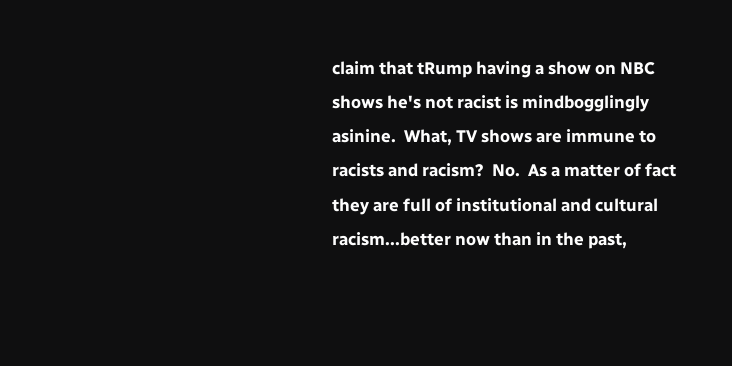claim that tRump having a show on NBC shows he's not racist is mindbogglingly asinine.  What, TV shows are immune to racists and racism?  No.  As a matter of fact they are full of institutional and cultural racism...better now than in the past,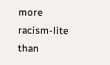more racism-lite than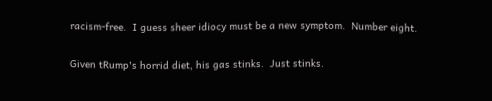racism-free.  I guess sheer idiocy must be a new symptom.  Number eight.

Given tRump's horrid diet, his gas stinks.  Just stinks.